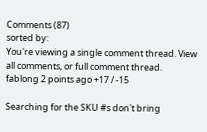Comments (87)
sorted by:
You're viewing a single comment thread. View all comments, or full comment thread.
fablong 2 points ago +17 / -15

Searching for the SKU #s don't bring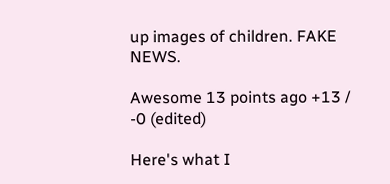up images of children. FAKE NEWS.

Awesome 13 points ago +13 / -0 (edited)

Here's what I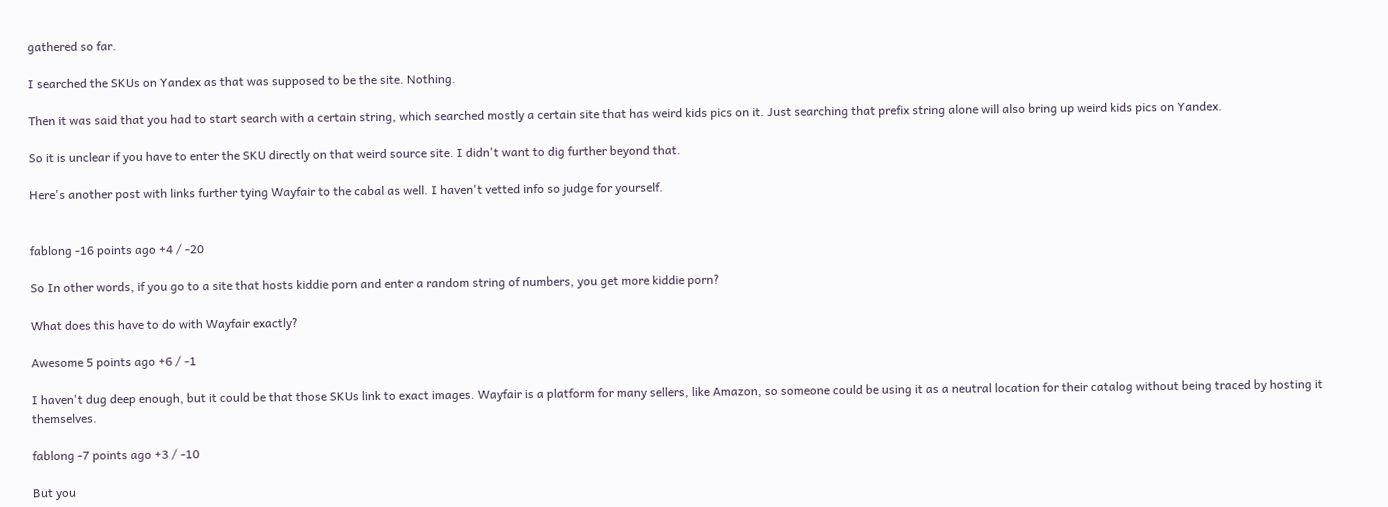gathered so far.

I searched the SKUs on Yandex as that was supposed to be the site. Nothing.

Then it was said that you had to start search with a certain string, which searched mostly a certain site that has weird kids pics on it. Just searching that prefix string alone will also bring up weird kids pics on Yandex.

So it is unclear if you have to enter the SKU directly on that weird source site. I didn't want to dig further beyond that.

Here's another post with links further tying Wayfair to the cabal as well. I haven't vetted info so judge for yourself.


fablong -16 points ago +4 / -20

So In other words, if you go to a site that hosts kiddie porn and enter a random string of numbers, you get more kiddie porn?

What does this have to do with Wayfair exactly?

Awesome 5 points ago +6 / -1

I haven't dug deep enough, but it could be that those SKUs link to exact images. Wayfair is a platform for many sellers, like Amazon, so someone could be using it as a neutral location for their catalog without being traced by hosting it themselves.

fablong -7 points ago +3 / -10

But you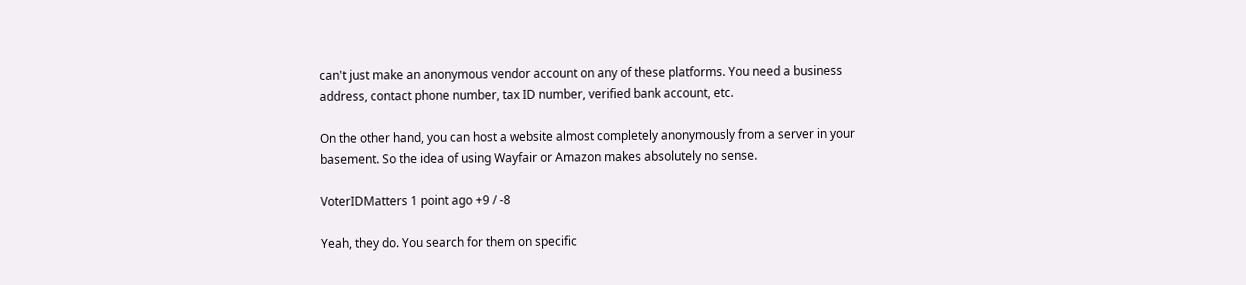can't just make an anonymous vendor account on any of these platforms. You need a business address, contact phone number, tax ID number, verified bank account, etc.

On the other hand, you can host a website almost completely anonymously from a server in your basement. So the idea of using Wayfair or Amazon makes absolutely no sense.

VoterIDMatters 1 point ago +9 / -8

Yeah, they do. You search for them on specific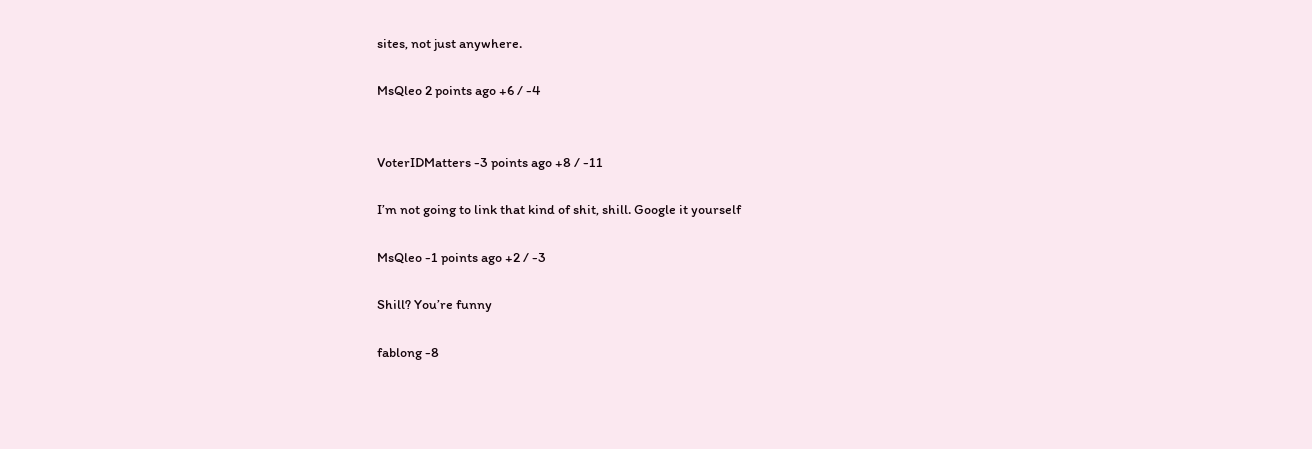sites, not just anywhere.

MsQleo 2 points ago +6 / -4


VoterIDMatters -3 points ago +8 / -11

I’m not going to link that kind of shit, shill. Google it yourself

MsQleo -1 points ago +2 / -3

Shill? You’re funny

fablong -8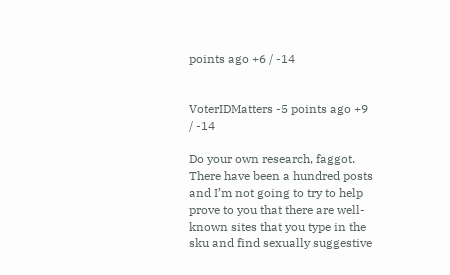points ago +6 / -14


VoterIDMatters -5 points ago +9 / -14

Do your own research, faggot. There have been a hundred posts and I’m not going to try to help prove to you that there are well-known sites that you type in the sku and find sexually suggestive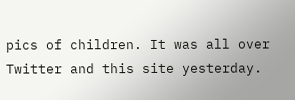pics of children. It was all over Twitter and this site yesterday.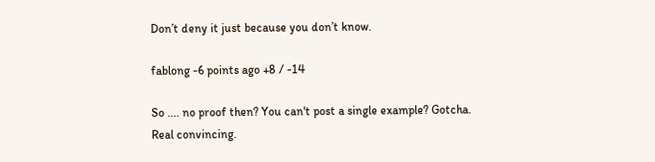Don’t deny it just because you don’t know.

fablong -6 points ago +8 / -14

So .... no proof then? You can't post a single example? Gotcha. Real convincing.